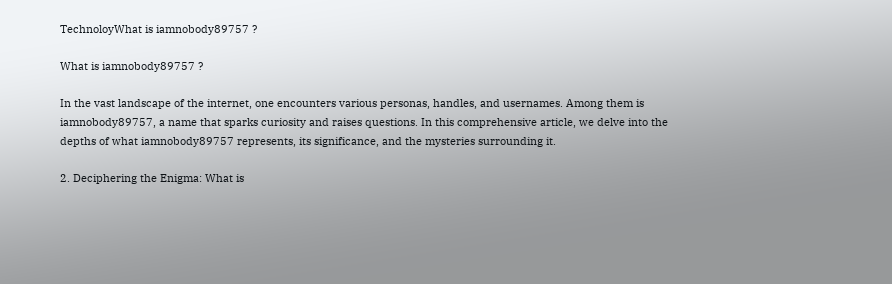TechnoloyWhat is iamnobody89757 ?

What is iamnobody89757 ?

In the vast landscape of the internet, one encounters various personas, handles, and usernames. Among them is iamnobody89757, a name that sparks curiosity and raises questions. In this comprehensive article, we delve into the depths of what iamnobody89757 represents, its significance, and the mysteries surrounding it.

2. Deciphering the Enigma: What is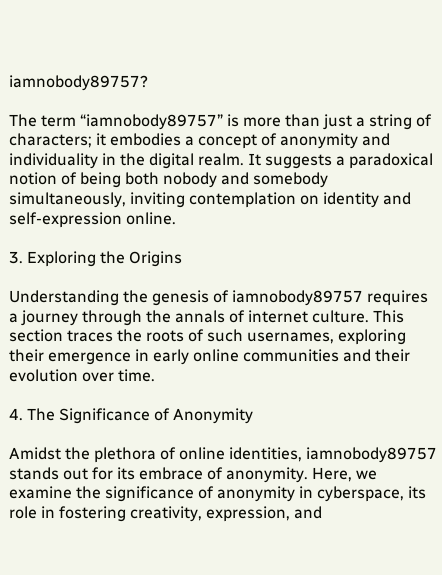iamnobody89757?

The term “iamnobody89757” is more than just a string of characters; it embodies a concept of anonymity and individuality in the digital realm. It suggests a paradoxical notion of being both nobody and somebody simultaneously, inviting contemplation on identity and self-expression online.

3. Exploring the Origins

Understanding the genesis of iamnobody89757 requires a journey through the annals of internet culture. This section traces the roots of such usernames, exploring their emergence in early online communities and their evolution over time.

4. The Significance of Anonymity

Amidst the plethora of online identities, iamnobody89757 stands out for its embrace of anonymity. Here, we examine the significance of anonymity in cyberspace, its role in fostering creativity, expression, and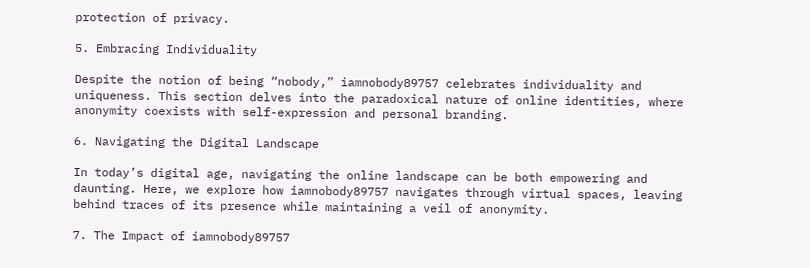protection of privacy.

5. Embracing Individuality

Despite the notion of being “nobody,” iamnobody89757 celebrates individuality and uniqueness. This section delves into the paradoxical nature of online identities, where anonymity coexists with self-expression and personal branding.

6. Navigating the Digital Landscape

In today’s digital age, navigating the online landscape can be both empowering and daunting. Here, we explore how iamnobody89757 navigates through virtual spaces, leaving behind traces of its presence while maintaining a veil of anonymity.

7. The Impact of iamnobody89757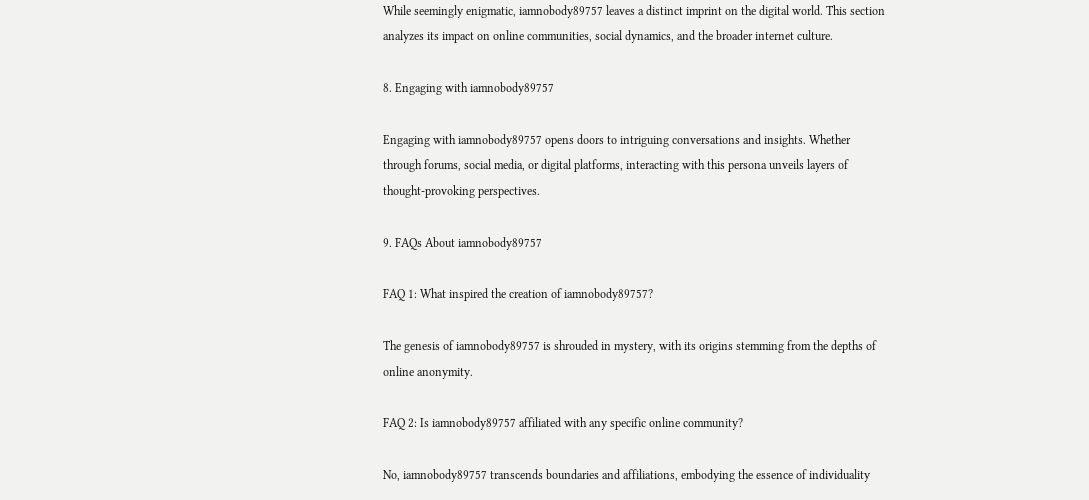While seemingly enigmatic, iamnobody89757 leaves a distinct imprint on the digital world. This section analyzes its impact on online communities, social dynamics, and the broader internet culture.

8. Engaging with iamnobody89757

Engaging with iamnobody89757 opens doors to intriguing conversations and insights. Whether through forums, social media, or digital platforms, interacting with this persona unveils layers of thought-provoking perspectives.

9. FAQs About iamnobody89757

FAQ 1: What inspired the creation of iamnobody89757?

The genesis of iamnobody89757 is shrouded in mystery, with its origins stemming from the depths of online anonymity.

FAQ 2: Is iamnobody89757 affiliated with any specific online community?

No, iamnobody89757 transcends boundaries and affiliations, embodying the essence of individuality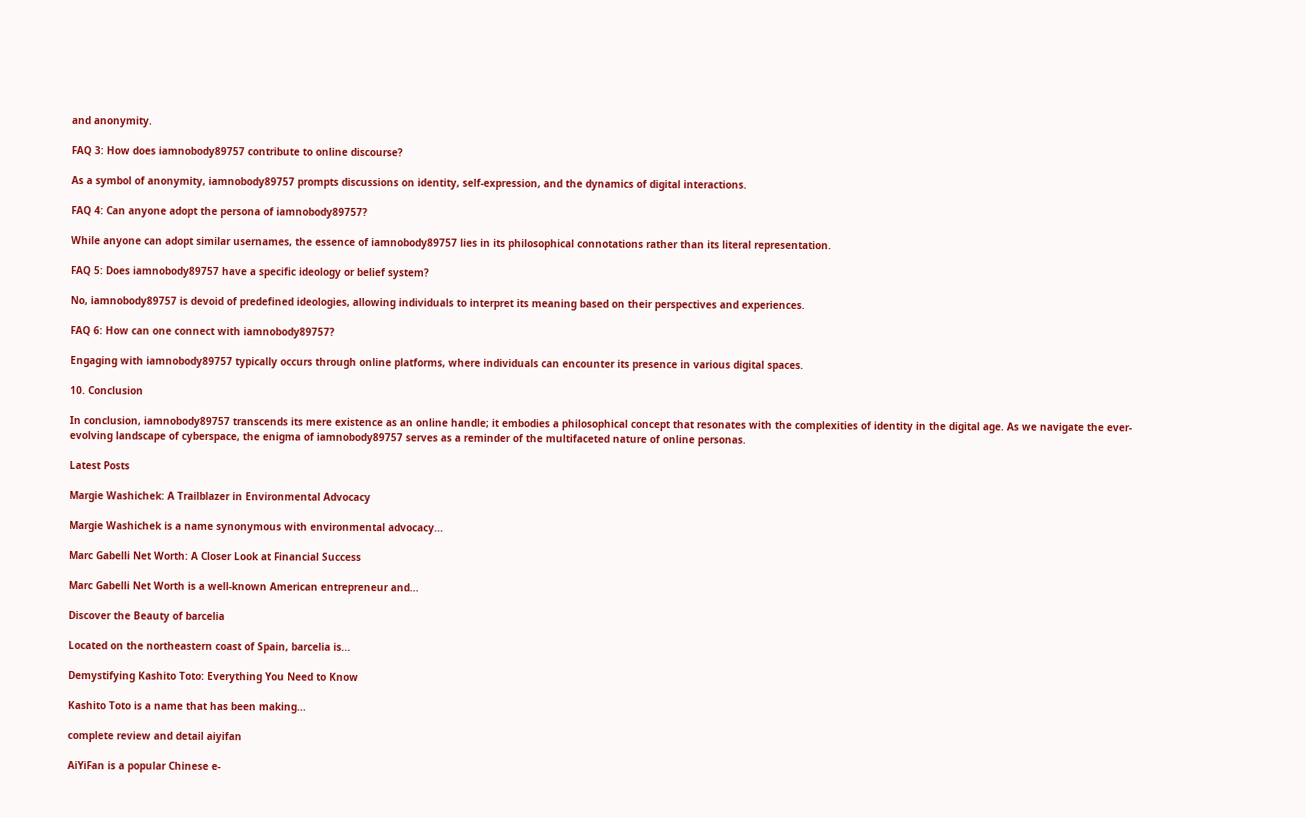and anonymity.

FAQ 3: How does iamnobody89757 contribute to online discourse?

As a symbol of anonymity, iamnobody89757 prompts discussions on identity, self-expression, and the dynamics of digital interactions.

FAQ 4: Can anyone adopt the persona of iamnobody89757?

While anyone can adopt similar usernames, the essence of iamnobody89757 lies in its philosophical connotations rather than its literal representation.

FAQ 5: Does iamnobody89757 have a specific ideology or belief system?

No, iamnobody89757 is devoid of predefined ideologies, allowing individuals to interpret its meaning based on their perspectives and experiences.

FAQ 6: How can one connect with iamnobody89757?

Engaging with iamnobody89757 typically occurs through online platforms, where individuals can encounter its presence in various digital spaces.

10. Conclusion

In conclusion, iamnobody89757 transcends its mere existence as an online handle; it embodies a philosophical concept that resonates with the complexities of identity in the digital age. As we navigate the ever-evolving landscape of cyberspace, the enigma of iamnobody89757 serves as a reminder of the multifaceted nature of online personas.

Latest Posts

Margie Washichek: A Trailblazer in Environmental Advocacy

Margie Washichek is a name synonymous with environmental advocacy...

Marc Gabelli Net Worth: A Closer Look at Financial Success

Marc Gabelli Net Worth is a well-known American entrepreneur and...

Discover the Beauty of barcelia

Located on the northeastern coast of Spain, barcelia is...

Demystifying Kashito Toto: Everything You Need to Know

Kashito Toto is a name that has been making...

complete review and detail aiyifan

AiYiFan is a popular Chinese e-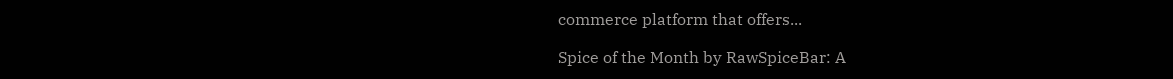commerce platform that offers...

Spice of the Month by RawSpiceBar: A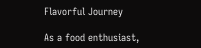Flavorful Journey

As a food enthusiast,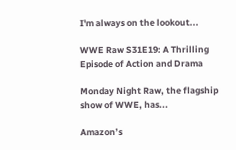I'm always on the lookout...

WWE Raw S31E19: A Thrilling Episode of Action and Drama

Monday Night Raw, the flagship show of WWE, has...

Amazon’s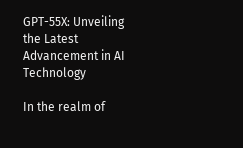GPT-55X: Unveiling the Latest Advancement in AI Technology

In the realm of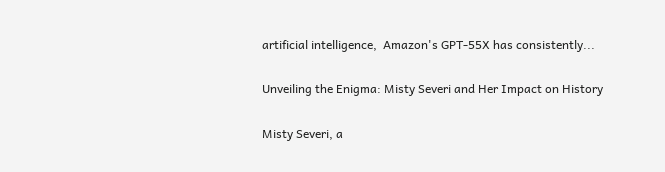artificial intelligence,  Amazon's GPT-55X has consistently...

Unveiling the Enigma: Misty Severi and Her Impact on History

Misty Severi, a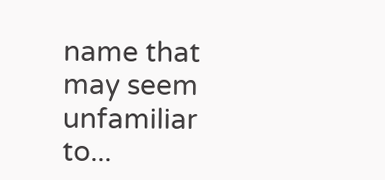name that may seem unfamiliar to...